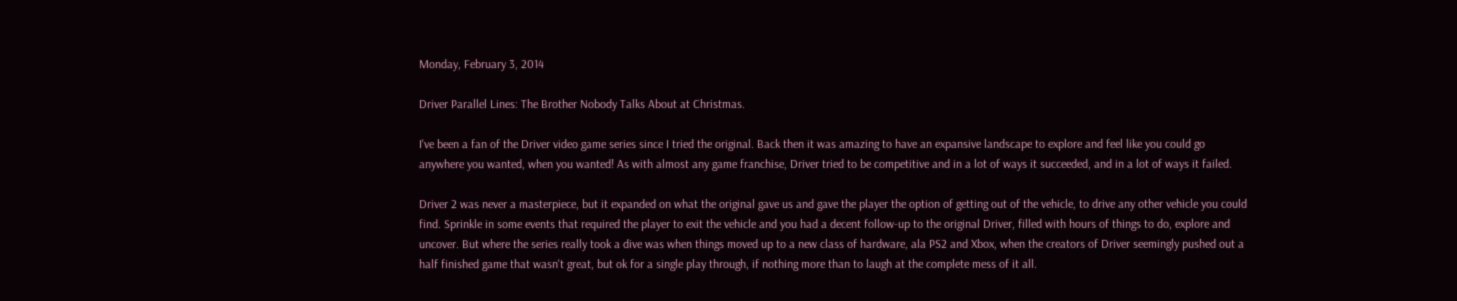Monday, February 3, 2014

Driver Parallel Lines: The Brother Nobody Talks About at Christmas.

I've been a fan of the Driver video game series since I tried the original. Back then it was amazing to have an expansive landscape to explore and feel like you could go anywhere you wanted, when you wanted! As with almost any game franchise, Driver tried to be competitive and in a lot of ways it succeeded, and in a lot of ways it failed.

Driver 2 was never a masterpiece, but it expanded on what the original gave us and gave the player the option of getting out of the vehicle, to drive any other vehicle you could find. Sprinkle in some events that required the player to exit the vehicle and you had a decent follow-up to the original Driver, filled with hours of things to do, explore and uncover. But where the series really took a dive was when things moved up to a new class of hardware, ala PS2 and Xbox, when the creators of Driver seemingly pushed out a half finished game that wasn't great, but ok for a single play through, if nothing more than to laugh at the complete mess of it all.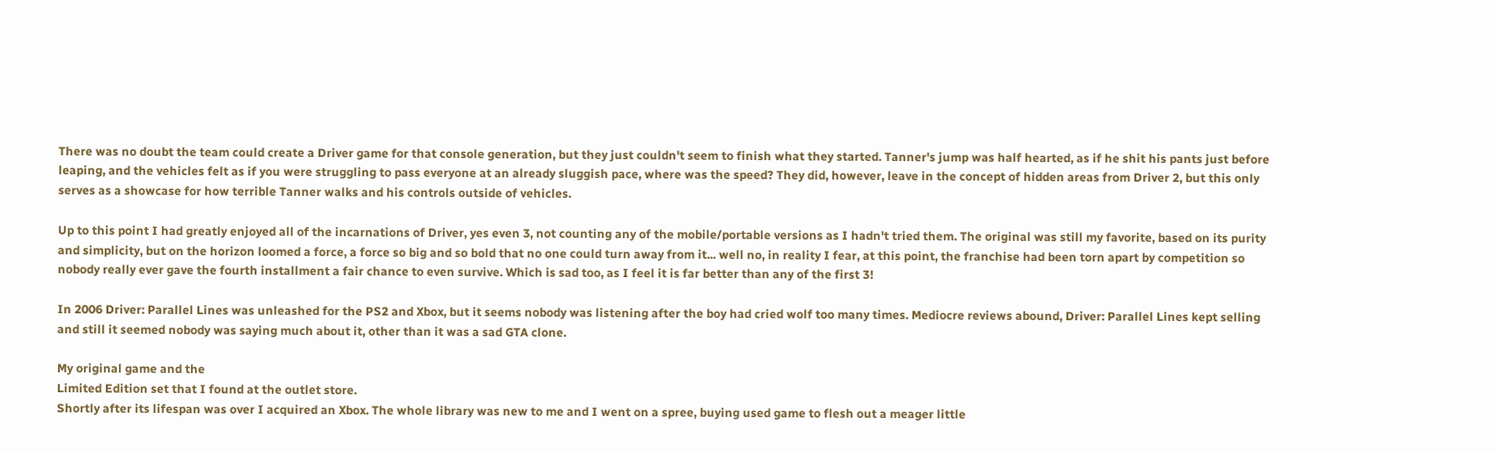There was no doubt the team could create a Driver game for that console generation, but they just couldn't seem to finish what they started. Tanner's jump was half hearted, as if he shit his pants just before leaping, and the vehicles felt as if you were struggling to pass everyone at an already sluggish pace, where was the speed? They did, however, leave in the concept of hidden areas from Driver 2, but this only serves as a showcase for how terrible Tanner walks and his controls outside of vehicles.

Up to this point I had greatly enjoyed all of the incarnations of Driver, yes even 3, not counting any of the mobile/portable versions as I hadn't tried them. The original was still my favorite, based on its purity and simplicity, but on the horizon loomed a force, a force so big and so bold that no one could turn away from it... well no, in reality I fear, at this point, the franchise had been torn apart by competition so nobody really ever gave the fourth installment a fair chance to even survive. Which is sad too, as I feel it is far better than any of the first 3!

In 2006 Driver: Parallel Lines was unleashed for the PS2 and Xbox, but it seems nobody was listening after the boy had cried wolf too many times. Mediocre reviews abound, Driver: Parallel Lines kept selling and still it seemed nobody was saying much about it, other than it was a sad GTA clone.

My original game and the
Limited Edition set that I found at the outlet store.
Shortly after its lifespan was over I acquired an Xbox. The whole library was new to me and I went on a spree, buying used game to flesh out a meager little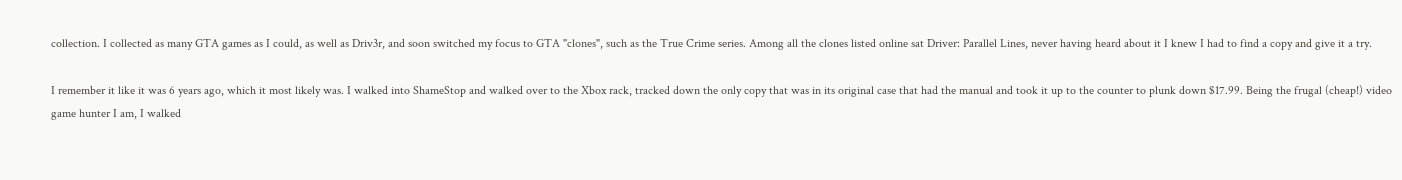collection. I collected as many GTA games as I could, as well as Driv3r, and soon switched my focus to GTA "clones", such as the True Crime series. Among all the clones listed online sat Driver: Parallel Lines, never having heard about it I knew I had to find a copy and give it a try.

I remember it like it was 6 years ago, which it most likely was. I walked into ShameStop and walked over to the Xbox rack, tracked down the only copy that was in its original case that had the manual and took it up to the counter to plunk down $17.99. Being the frugal (cheap!) video game hunter I am, I walked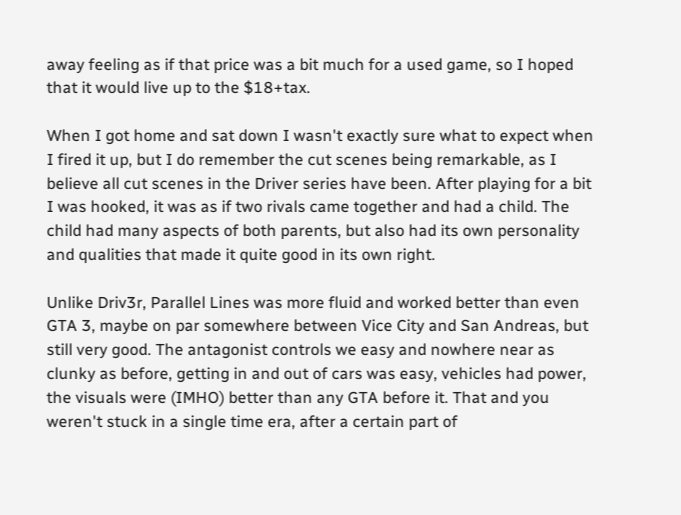away feeling as if that price was a bit much for a used game, so I hoped that it would live up to the $18+tax.

When I got home and sat down I wasn't exactly sure what to expect when I fired it up, but I do remember the cut scenes being remarkable, as I believe all cut scenes in the Driver series have been. After playing for a bit I was hooked, it was as if two rivals came together and had a child. The child had many aspects of both parents, but also had its own personality and qualities that made it quite good in its own right.

Unlike Driv3r, Parallel Lines was more fluid and worked better than even GTA 3, maybe on par somewhere between Vice City and San Andreas, but still very good. The antagonist controls we easy and nowhere near as clunky as before, getting in and out of cars was easy, vehicles had power, the visuals were (IMHO) better than any GTA before it. That and you weren't stuck in a single time era, after a certain part of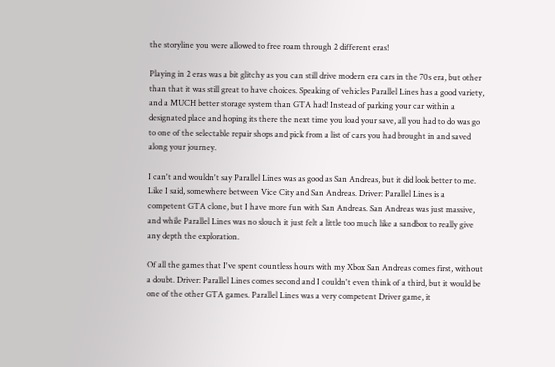the storyline you were allowed to free roam through 2 different eras!

Playing in 2 eras was a bit glitchy as you can still drive modern era cars in the 70s era, but other than that it was still great to have choices. Speaking of vehicles Parallel Lines has a good variety, and a MUCH better storage system than GTA had! Instead of parking your car within a designated place and hoping its there the next time you load your save, all you had to do was go to one of the selectable repair shops and pick from a list of cars you had brought in and saved along your journey.

I can't and wouldn't say Parallel Lines was as good as San Andreas, but it did look better to me. Like I said, somewhere between Vice City and San Andreas. Driver: Parallel Lines is a competent GTA clone, but I have more fun with San Andreas. San Andreas was just massive, and while Parallel Lines was no slouch it just felt a little too much like a sandbox to really give any depth the exploration.

Of all the games that I've spent countless hours with my Xbox San Andreas comes first, without a doubt. Driver: Parallel Lines comes second and I couldn't even think of a third, but it would be one of the other GTA games. Parallel Lines was a very competent Driver game, it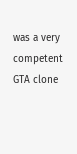was a very competent GTA clone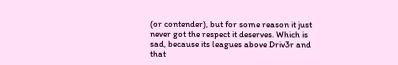(or contender), but for some reason it just never got the respect it deserves. Which is sad, because its leagues above Driv3r and that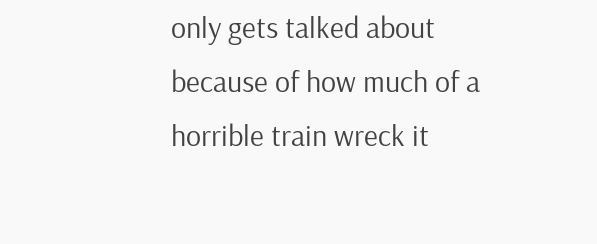only gets talked about because of how much of a horrible train wreck it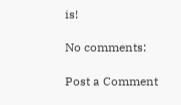is!

No comments:

Post a Comment